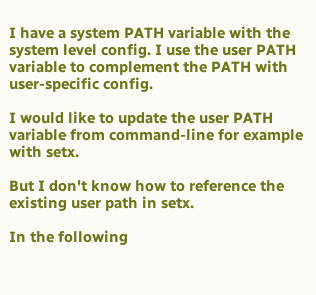I have a system PATH variable with the system level config. I use the user PATH variable to complement the PATH with user-specific config.

I would like to update the user PATH variable from command-line for example with setx.

But I don't know how to reference the existing user path in setx.

In the following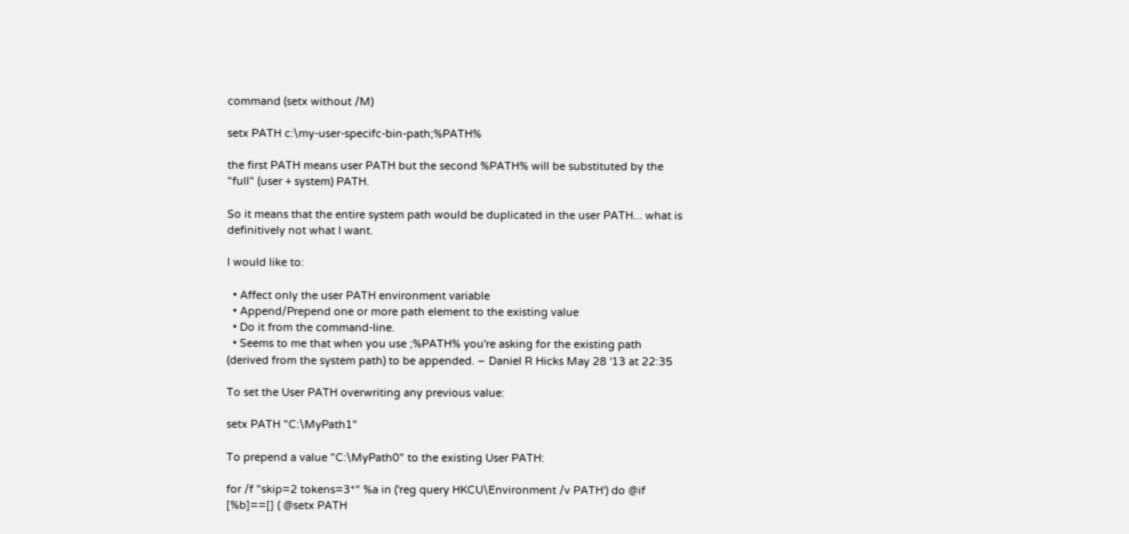command (setx without /M)

setx PATH c:\my-user-specifc-bin-path;%PATH%

the first PATH means user PATH but the second %PATH% will be substituted by the "full" (user + system) PATH.

So it means that the entire system path would be duplicated in the user PATH... what is definitively not what I want.

I would like to:

  • Affect only the user PATH environment variable
  • Append/Prepend one or more path element to the existing value
  • Do it from the command-line.
  • Seems to me that when you use ;%PATH% you're asking for the existing path (derived from the system path) to be appended. – Daniel R Hicks May 28 '13 at 22:35

To set the User PATH overwriting any previous value:

setx PATH "C:\MyPath1"

To prepend a value "C:\MyPath0" to the existing User PATH:

for /f "skip=2 tokens=3*" %a in ('reg query HKCU\Environment /v PATH') do @if [%b]==[] ( @setx PATH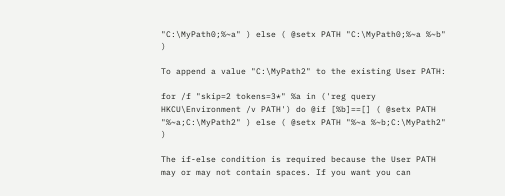"C:\MyPath0;%~a" ) else ( @setx PATH "C:\MyPath0;%~a %~b" )

To append a value "C:\MyPath2" to the existing User PATH:

for /f "skip=2 tokens=3*" %a in ('reg query HKCU\Environment /v PATH') do @if [%b]==[] ( @setx PATH "%~a;C:\MyPath2" ) else ( @setx PATH "%~a %~b;C:\MyPath2" )

The if-else condition is required because the User PATH may or may not contain spaces. If you want you can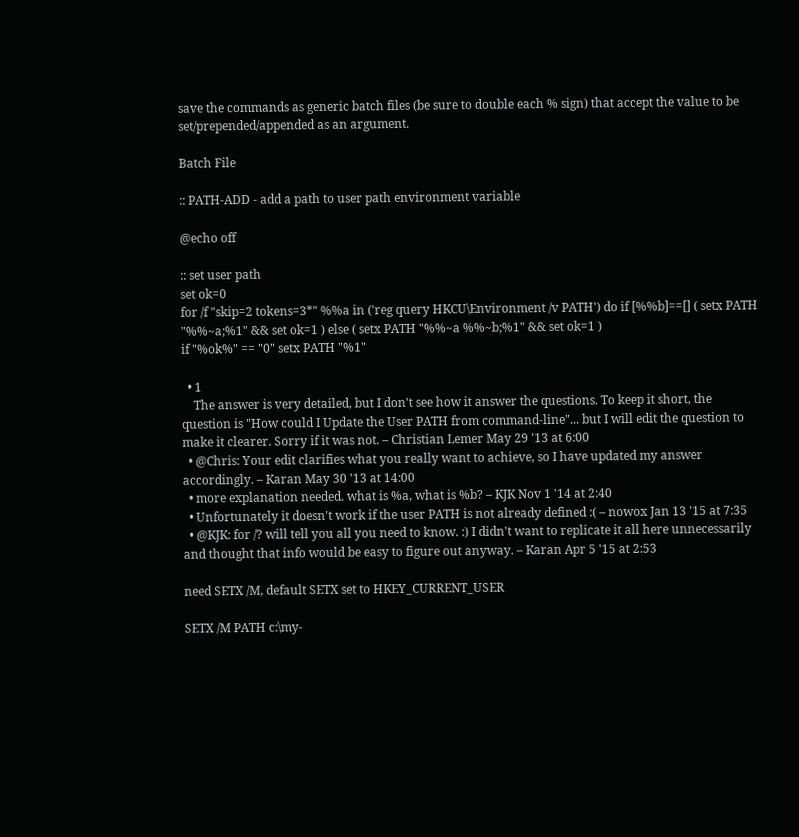save the commands as generic batch files (be sure to double each % sign) that accept the value to be set/prepended/appended as an argument.

Batch File

:: PATH-ADD - add a path to user path environment variable

@echo off

:: set user path
set ok=0
for /f "skip=2 tokens=3*" %%a in ('reg query HKCU\Environment /v PATH') do if [%%b]==[] ( setx PATH "%%~a;%1" && set ok=1 ) else ( setx PATH "%%~a %%~b;%1" && set ok=1 )
if "%ok%" == "0" setx PATH "%1"

  • 1
    The answer is very detailed, but I don't see how it answer the questions. To keep it short, the question is "How could I Update the User PATH from command-line"... but I will edit the question to make it clearer. Sorry if it was not. – Christian Lemer May 29 '13 at 6:00
  • @Chris: Your edit clarifies what you really want to achieve, so I have updated my answer accordingly. – Karan May 30 '13 at 14:00
  • more explanation needed. what is %a, what is %b? – KJK Nov 1 '14 at 2:40
  • Unfortunately it doesn't work if the user PATH is not already defined :( – nowox Jan 13 '15 at 7:35
  • @KJK: for /? will tell you all you need to know. :) I didn't want to replicate it all here unnecessarily and thought that info would be easy to figure out anyway. – Karan Apr 5 '15 at 2:53

need SETX /M, default SETX set to HKEY_CURRENT_USER

SETX /M PATH c:\my-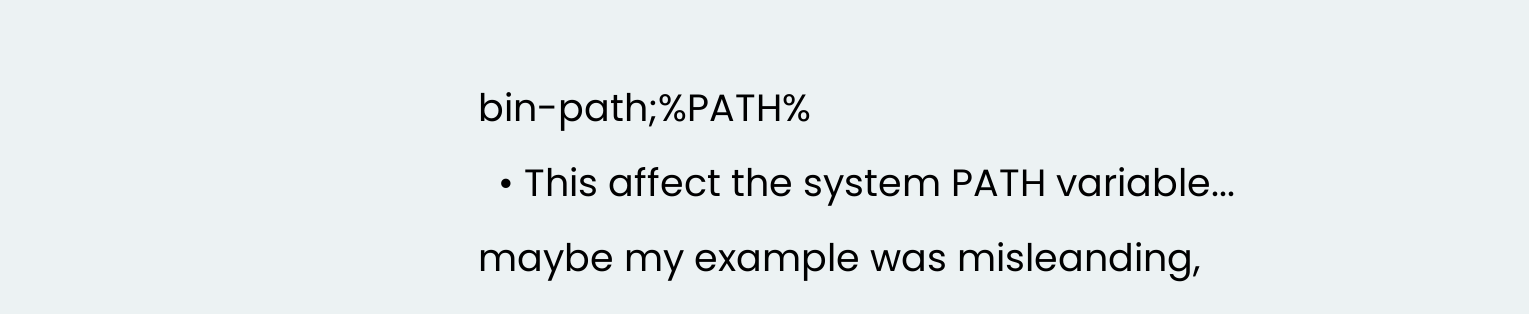bin-path;%PATH%
  • This affect the system PATH variable... maybe my example was misleanding,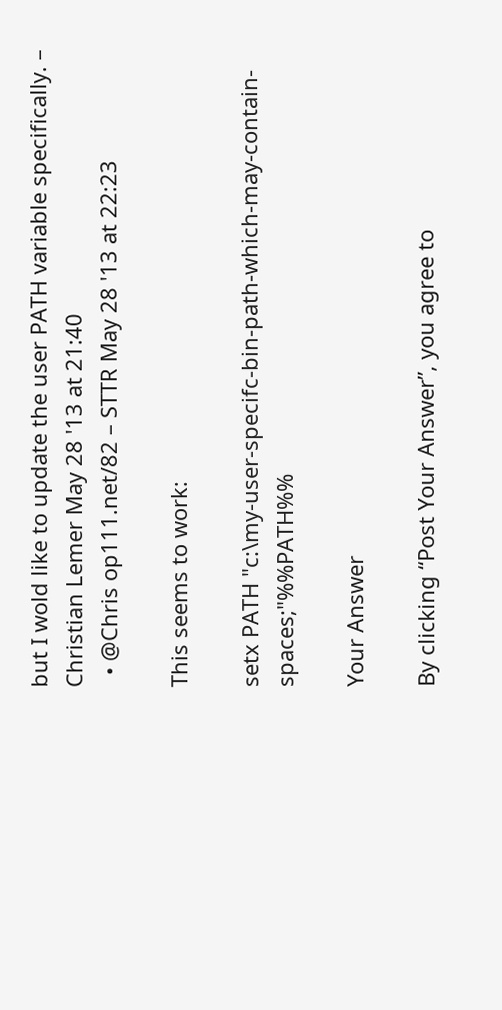but I wold like to update the user PATH variable specifically. – Christian Lemer May 28 '13 at 21:40
  • @Chris op111.net/82 – STTR May 28 '13 at 22:23

This seems to work:

setx PATH "c:\my-user-specifc-bin-path-which-may-contain-spaces;"%%PATH%%

Your Answer

By clicking “Post Your Answer”, you agree to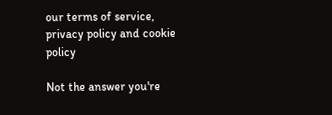our terms of service, privacy policy and cookie policy

Not the answer you're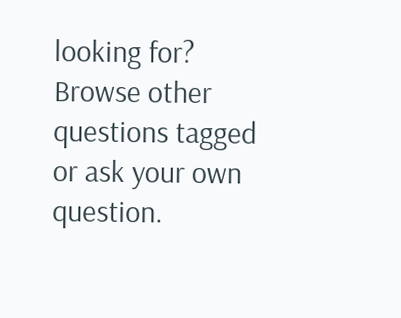looking for? Browse other questions tagged or ask your own question.